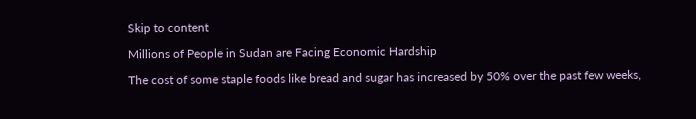Skip to content

Millions of People in Sudan are Facing Economic Hardship

The cost of some staple foods like bread and sugar has increased by 50% over the past few weeks,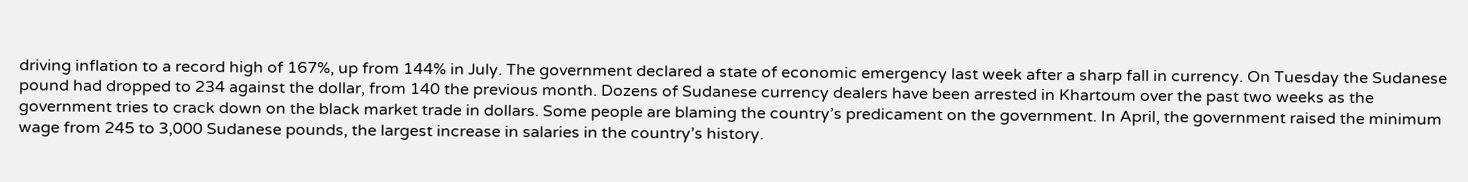driving inflation to a record high of 167%, up from 144% in July. The government declared a state of economic emergency last week after a sharp fall in currency. On Tuesday the Sudanese pound had dropped to 234 against the dollar, from 140 the previous month. Dozens of Sudanese currency dealers have been arrested in Khartoum over the past two weeks as the government tries to crack down on the black market trade in dollars. Some people are blaming the country’s predicament on the government. In April, the government raised the minimum wage from 245 to 3,000 Sudanese pounds, the largest increase in salaries in the country’s history.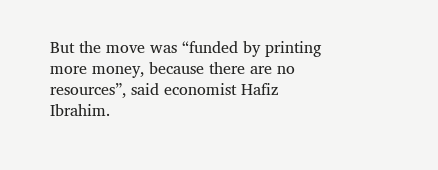But the move was “funded by printing more money, because there are no resources”, said economist Hafiz Ibrahim.